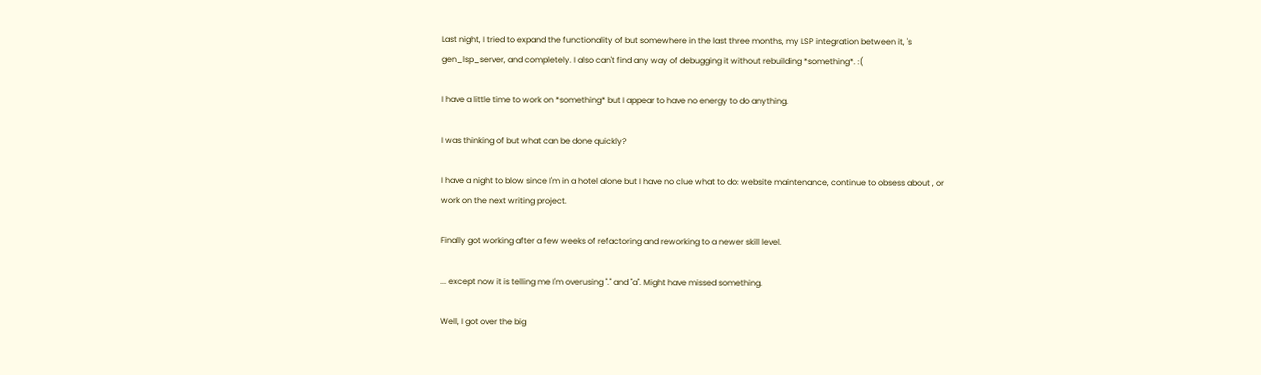Last night, I tried to expand the functionality of but somewhere in the last three months, my LSP integration between it, 's gen_lsp_server, and completely. I also can't find any way of debugging it without rebuilding *something*. :(

I have a little time to work on *something* but I appear to have no energy to do anything.

I was thinking of but what can be done quickly?

I have a night to blow since I'm in a hotel alone but I have no clue what to do: website maintenance, continue to obsess about , or work on the next writing project.

Finally got working after a few weeks of refactoring and reworking to a newer skill level.

... except now it is telling me I'm overusing "." and "a". Might have missed something.

Well, I got over the big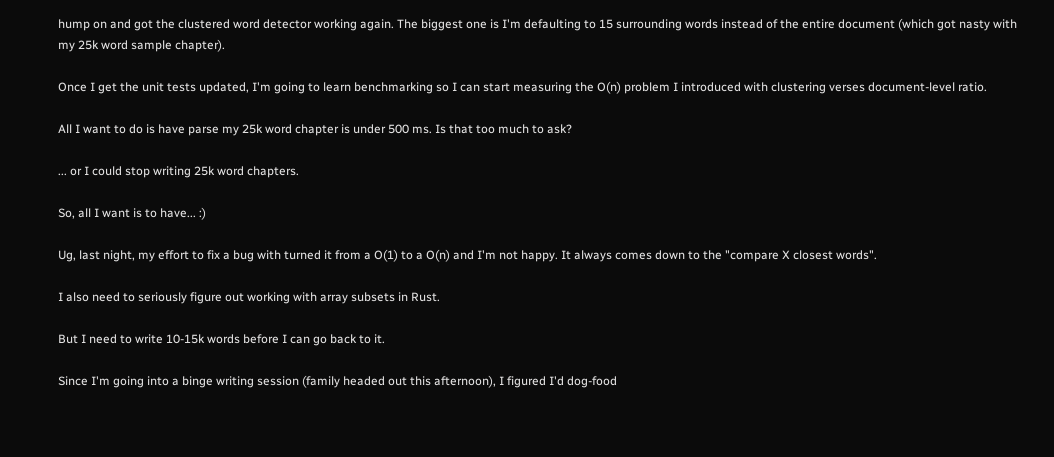hump on and got the clustered word detector working again. The biggest one is I'm defaulting to 15 surrounding words instead of the entire document (which got nasty with my 25k word sample chapter).

Once I get the unit tests updated, I'm going to learn benchmarking so I can start measuring the O(n) problem I introduced with clustering verses document-level ratio.

All I want to do is have parse my 25k word chapter is under 500 ms. Is that too much to ask?

... or I could stop writing 25k word chapters.

So, all I want is to have... :)

Ug, last night, my effort to fix a bug with turned it from a O(1) to a O(n) and I'm not happy. It always comes down to the "compare X closest words".

I also need to seriously figure out working with array subsets in Rust.

But I need to write 10-15k words before I can go back to it.

Since I'm going into a binge writing session (family headed out this afternoon), I figured I'd dog-food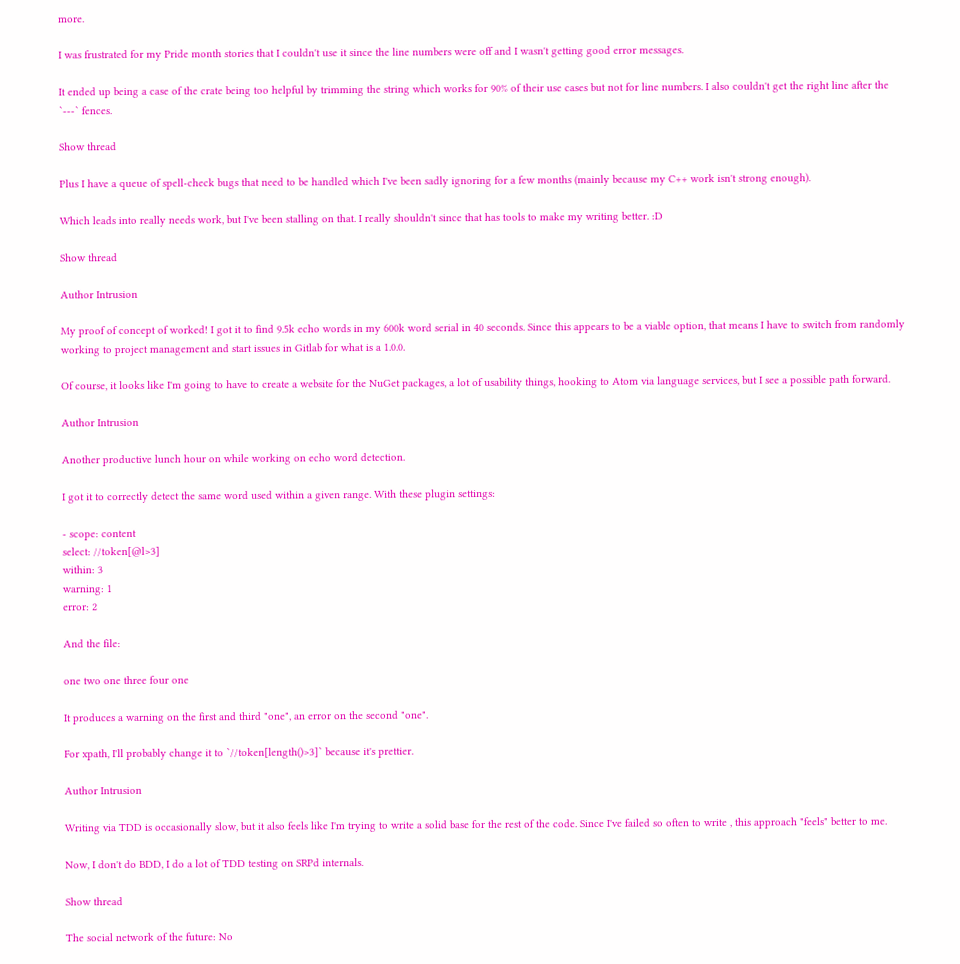more.

I was frustrated for my Pride month stories that I couldn't use it since the line numbers were off and I wasn't getting good error messages.

It ended up being a case of the crate being too helpful by trimming the string which works for 90% of their use cases but not for line numbers. I also couldn't get the right line after the `---` fences.

Show thread

Plus I have a queue of spell-check bugs that need to be handled which I've been sadly ignoring for a few months (mainly because my C++ work isn't strong enough).

Which leads into really needs work, but I've been stalling on that. I really shouldn't since that has tools to make my writing better. :D

Show thread

Author Intrusion

My proof of concept of worked! I got it to find 9.5k echo words in my 600k word serial in 40 seconds. Since this appears to be a viable option, that means I have to switch from randomly working to project management and start issues in Gitlab for what is a 1.0.0.

Of course, it looks like I'm going to have to create a website for the NuGet packages, a lot of usability things, hooking to Atom via language services, but I see a possible path forward.

Author Intrusion

Another productive lunch hour on while working on echo word detection.

I got it to correctly detect the same word used within a given range. With these plugin settings:

- scope: content
select: //token[@l>3]
within: 3
warning: 1
error: 2

And the file:

one two one three four one

It produces a warning on the first and third "one", an error on the second "one".

For xpath, I'll probably change it to `//token[length()>3]` because it's prettier.

Author Intrusion

Writing via TDD is occasionally slow, but it also feels like I'm trying to write a solid base for the rest of the code. Since I've failed so often to write , this approach "feels" better to me.

Now, I don't do BDD, I do a lot of TDD testing on SRPd internals.

Show thread

The social network of the future: No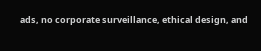ads, no corporate surveillance, ethical design, and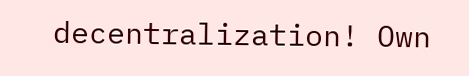decentralization! Own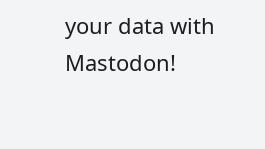your data with Mastodon!